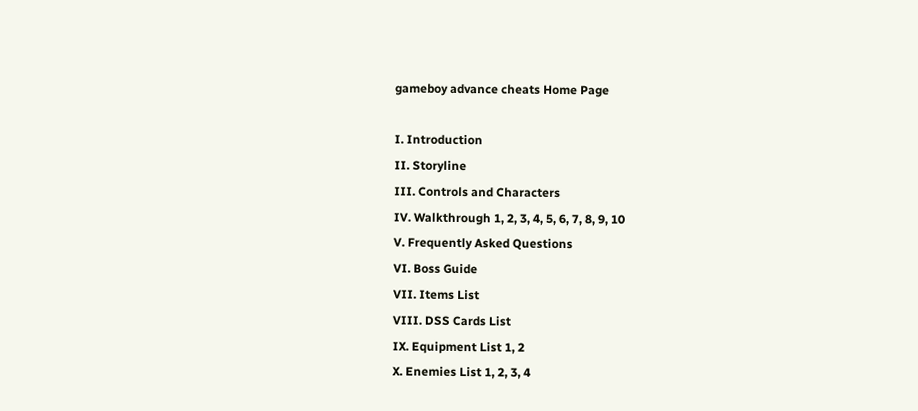gameboy advance cheats Home Page

I. Introduction
II. Storyline
III. Controls and Characters
IV. Walkthrough 1, 2, 3, 4, 5, 6, 7, 8, 9, 10
V. Frequently Asked Questions
VI. Boss Guide
VII. Items List
VIII. DSS Cards List
IX. Equipment List 1, 2
X. Enemies List 1, 2, 3, 4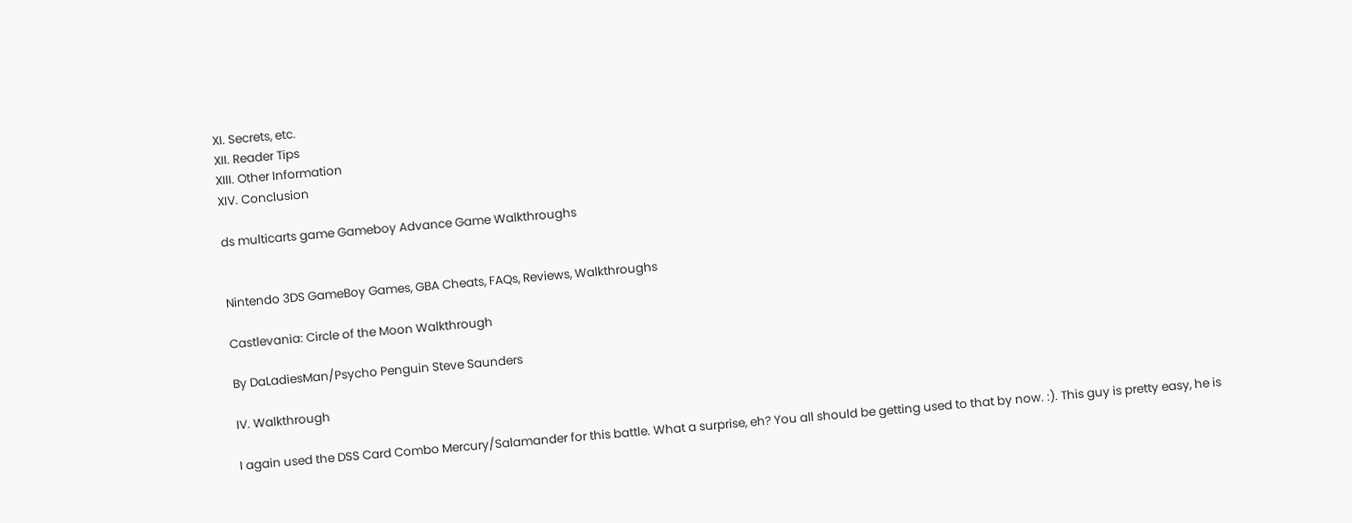XI. Secrets, etc.
XII. Reader Tips
XIII. Other Information
XIV. Conclusion

ds multicarts game Gameboy Advance Game Walkthroughs


Nintendo 3DS GameBoy Games, GBA Cheats, FAQs, Reviews, Walkthroughs

Castlevania: Circle of the Moon Walkthrough

By DaLadiesMan/Psycho Penguin Steve Saunders

IV. Walkthrough

I again used the DSS Card Combo Mercury/Salamander for this battle. What a surprise, eh? You all should be getting used to that by now. :). This guy is pretty easy, he is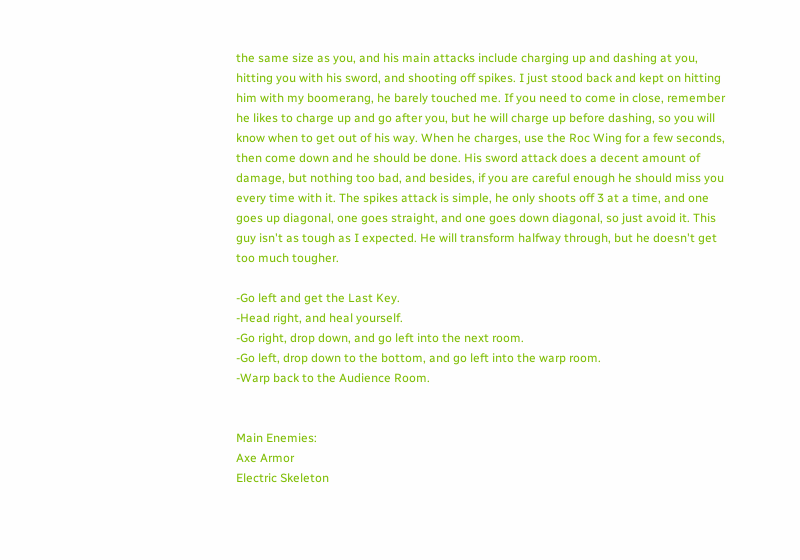the same size as you, and his main attacks include charging up and dashing at you, hitting you with his sword, and shooting off spikes. I just stood back and kept on hitting him with my boomerang, he barely touched me. If you need to come in close, remember he likes to charge up and go after you, but he will charge up before dashing, so you will know when to get out of his way. When he charges, use the Roc Wing for a few seconds, then come down and he should be done. His sword attack does a decent amount of damage, but nothing too bad, and besides, if you are careful enough he should miss you every time with it. The spikes attack is simple, he only shoots off 3 at a time, and one goes up diagonal, one goes straight, and one goes down diagonal, so just avoid it. This guy isn't as tough as I expected. He will transform halfway through, but he doesn't get too much tougher.

-Go left and get the Last Key.
-Head right, and heal yourself.
-Go right, drop down, and go left into the next room.
-Go left, drop down to the bottom, and go left into the warp room.
-Warp back to the Audience Room.


Main Enemies:
Axe Armor
Electric Skeleton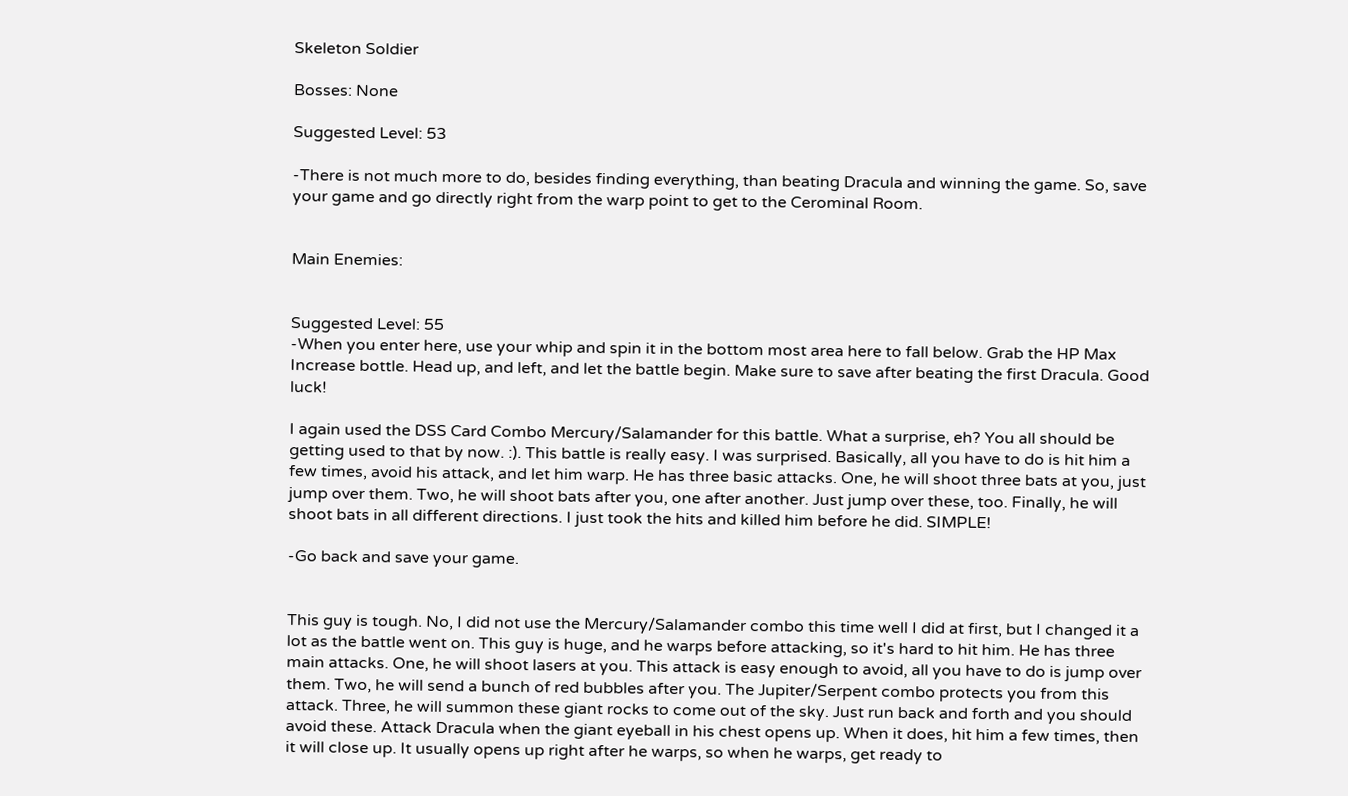Skeleton Soldier

Bosses: None

Suggested Level: 53

-There is not much more to do, besides finding everything, than beating Dracula and winning the game. So, save your game and go directly right from the warp point to get to the Cerominal Room.


Main Enemies:


Suggested Level: 55
-When you enter here, use your whip and spin it in the bottom most area here to fall below. Grab the HP Max Increase bottle. Head up, and left, and let the battle begin. Make sure to save after beating the first Dracula. Good luck!

I again used the DSS Card Combo Mercury/Salamander for this battle. What a surprise, eh? You all should be getting used to that by now. :). This battle is really easy. I was surprised. Basically, all you have to do is hit him a few times, avoid his attack, and let him warp. He has three basic attacks. One, he will shoot three bats at you, just jump over them. Two, he will shoot bats after you, one after another. Just jump over these, too. Finally, he will shoot bats in all different directions. I just took the hits and killed him before he did. SIMPLE!

-Go back and save your game.


This guy is tough. No, I did not use the Mercury/Salamander combo this time well I did at first, but I changed it a lot as the battle went on. This guy is huge, and he warps before attacking, so it's hard to hit him. He has three main attacks. One, he will shoot lasers at you. This attack is easy enough to avoid, all you have to do is jump over them. Two, he will send a bunch of red bubbles after you. The Jupiter/Serpent combo protects you from this attack. Three, he will summon these giant rocks to come out of the sky. Just run back and forth and you should avoid these. Attack Dracula when the giant eyeball in his chest opens up. When it does, hit him a few times, then it will close up. It usually opens up right after he warps, so when he warps, get ready to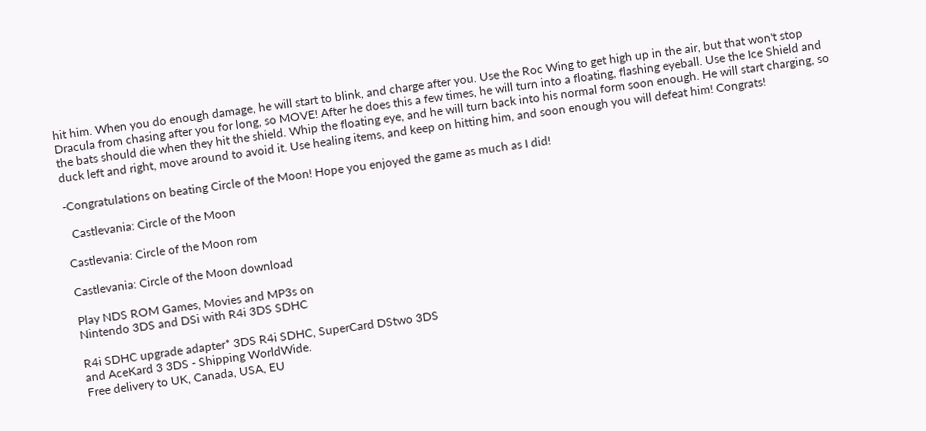hit him. When you do enough damage, he will start to blink, and charge after you. Use the Roc Wing to get high up in the air, but that won't stop Dracula from chasing after you for long, so MOVE! After he does this a few times, he will turn into a floating, flashing eyeball. Use the Ice Shield and the bats should die when they hit the shield. Whip the floating eye, and he will turn back into his normal form soon enough. He will start charging, so duck left and right, move around to avoid it. Use healing items, and keep on hitting him, and soon enough you will defeat him! Congrats!

-Congratulations on beating Circle of the Moon! Hope you enjoyed the game as much as I did!

  Castlevania: Circle of the Moon

Castlevania: Circle of the Moon rom

Castlevania: Circle of the Moon download

Play NDS ROM Games, Movies and MP3s on
Nintendo 3DS and DSi with R4i 3DS SDHC

R4i SDHC upgrade adapter* 3DS R4i SDHC, SuperCard DStwo 3DS
and AceKard 3 3DS - Shipping WorldWide.
Free delivery to UK, Canada, USA, EU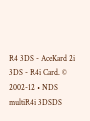R4 3DS - AceKard 2i 3DS - R4i Card. © 2002-12 • NDS multiR4i 3DSDS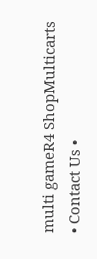multi gameR4 ShopMulticarts • Contact Us •